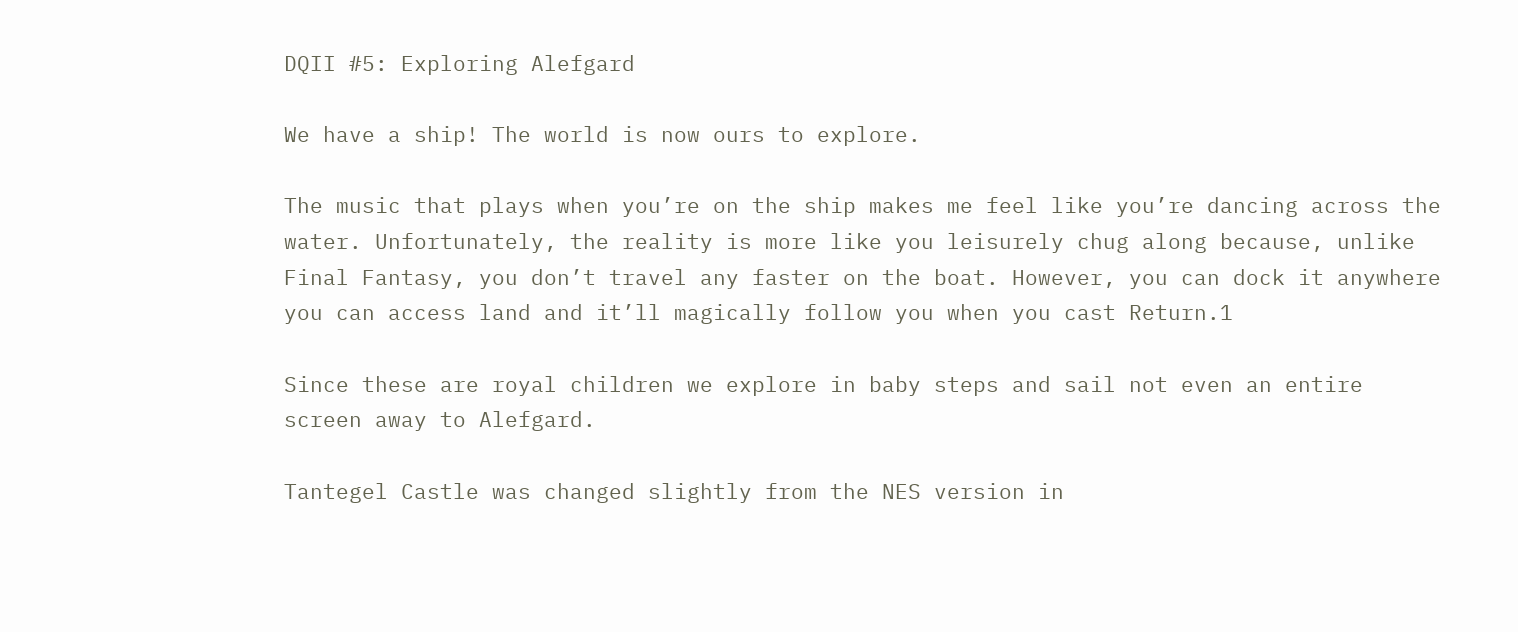DQII #5: Exploring Alefgard

We have a ship! The world is now ours to explore.

The music that plays when you’re on the ship makes me feel like you’re dancing across the water. Unfortunately, the reality is more like you leisurely chug along because, unlike Final Fantasy, you don’t travel any faster on the boat. However, you can dock it anywhere you can access land and it’ll magically follow you when you cast Return.1

Since these are royal children we explore in baby steps and sail not even an entire screen away to Alefgard.

Tantegel Castle was changed slightly from the NES version in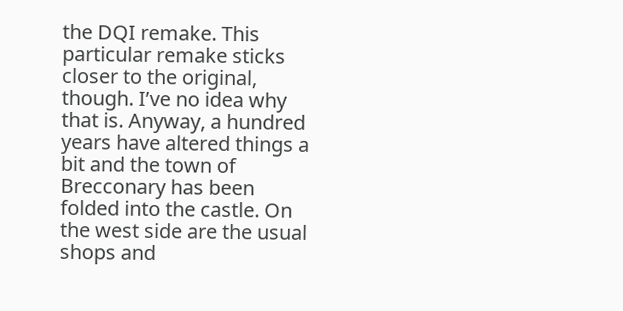the DQI remake. This particular remake sticks closer to the original, though. I’ve no idea why that is. Anyway, a hundred years have altered things a bit and the town of Brecconary has been folded into the castle. On the west side are the usual shops and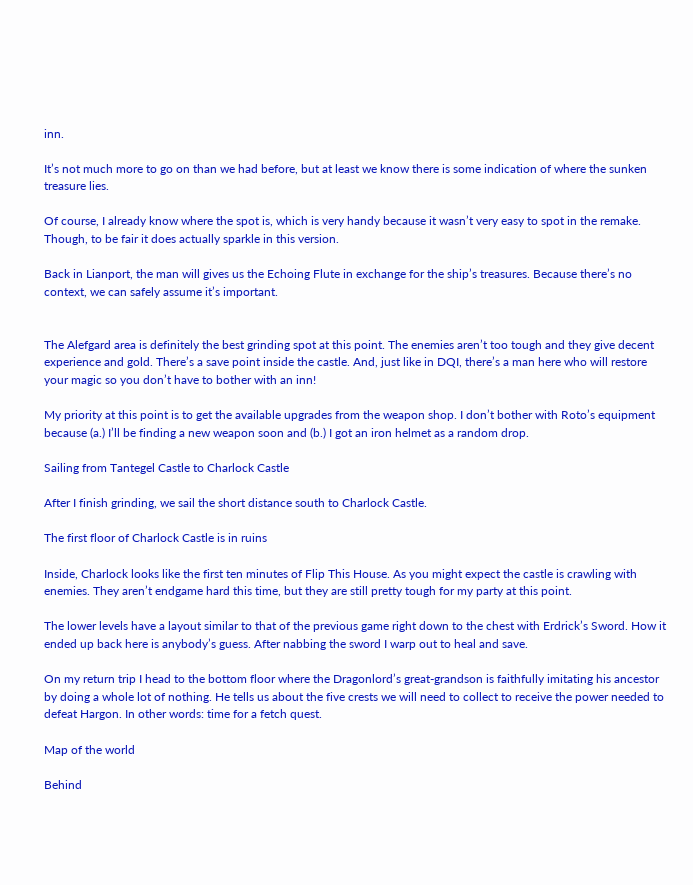inn.

It’s not much more to go on than we had before, but at least we know there is some indication of where the sunken treasure lies.

Of course, I already know where the spot is, which is very handy because it wasn’t very easy to spot in the remake. Though, to be fair it does actually sparkle in this version.

Back in Lianport, the man will gives us the Echoing Flute in exchange for the ship’s treasures. Because there’s no context, we can safely assume it’s important.


The Alefgard area is definitely the best grinding spot at this point. The enemies aren’t too tough and they give decent experience and gold. There’s a save point inside the castle. And, just like in DQI, there’s a man here who will restore your magic so you don’t have to bother with an inn!

My priority at this point is to get the available upgrades from the weapon shop. I don’t bother with Roto’s equipment because (a.) I’ll be finding a new weapon soon and (b.) I got an iron helmet as a random drop.

Sailing from Tantegel Castle to Charlock Castle

After I finish grinding, we sail the short distance south to Charlock Castle.

The first floor of Charlock Castle is in ruins

Inside, Charlock looks like the first ten minutes of Flip This House. As you might expect the castle is crawling with enemies. They aren’t endgame hard this time, but they are still pretty tough for my party at this point.

The lower levels have a layout similar to that of the previous game right down to the chest with Erdrick’s Sword. How it ended up back here is anybody’s guess. After nabbing the sword I warp out to heal and save.

On my return trip I head to the bottom floor where the Dragonlord’s great-grandson is faithfully imitating his ancestor by doing a whole lot of nothing. He tells us about the five crests we will need to collect to receive the power needed to defeat Hargon. In other words: time for a fetch quest.

Map of the world

Behind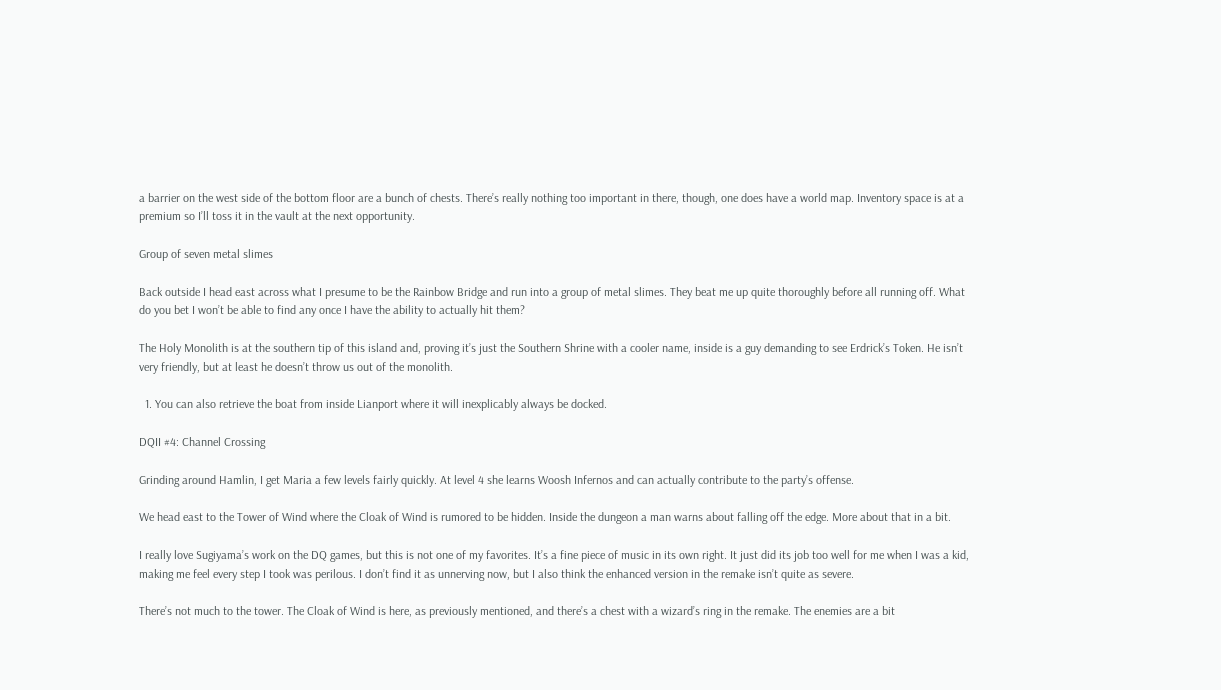a barrier on the west side of the bottom floor are a bunch of chests. There’s really nothing too important in there, though, one does have a world map. Inventory space is at a premium so I’ll toss it in the vault at the next opportunity.

Group of seven metal slimes

Back outside I head east across what I presume to be the Rainbow Bridge and run into a group of metal slimes. They beat me up quite thoroughly before all running off. What do you bet I won’t be able to find any once I have the ability to actually hit them?

The Holy Monolith is at the southern tip of this island and, proving it’s just the Southern Shrine with a cooler name, inside is a guy demanding to see Erdrick’s Token. He isn’t very friendly, but at least he doesn’t throw us out of the monolith.

  1. You can also retrieve the boat from inside Lianport where it will inexplicably always be docked.

DQII #4: Channel Crossing

Grinding around Hamlin, I get Maria a few levels fairly quickly. At level 4 she learns Woosh Infernos and can actually contribute to the party’s offense.

We head east to the Tower of Wind where the Cloak of Wind is rumored to be hidden. Inside the dungeon a man warns about falling off the edge. More about that in a bit.

I really love Sugiyama’s work on the DQ games, but this is not one of my favorites. It’s a fine piece of music in its own right. It just did its job too well for me when I was a kid, making me feel every step I took was perilous. I don’t find it as unnerving now, but I also think the enhanced version in the remake isn’t quite as severe.

There’s not much to the tower. The Cloak of Wind is here, as previously mentioned, and there’s a chest with a wizard’s ring in the remake. The enemies are a bit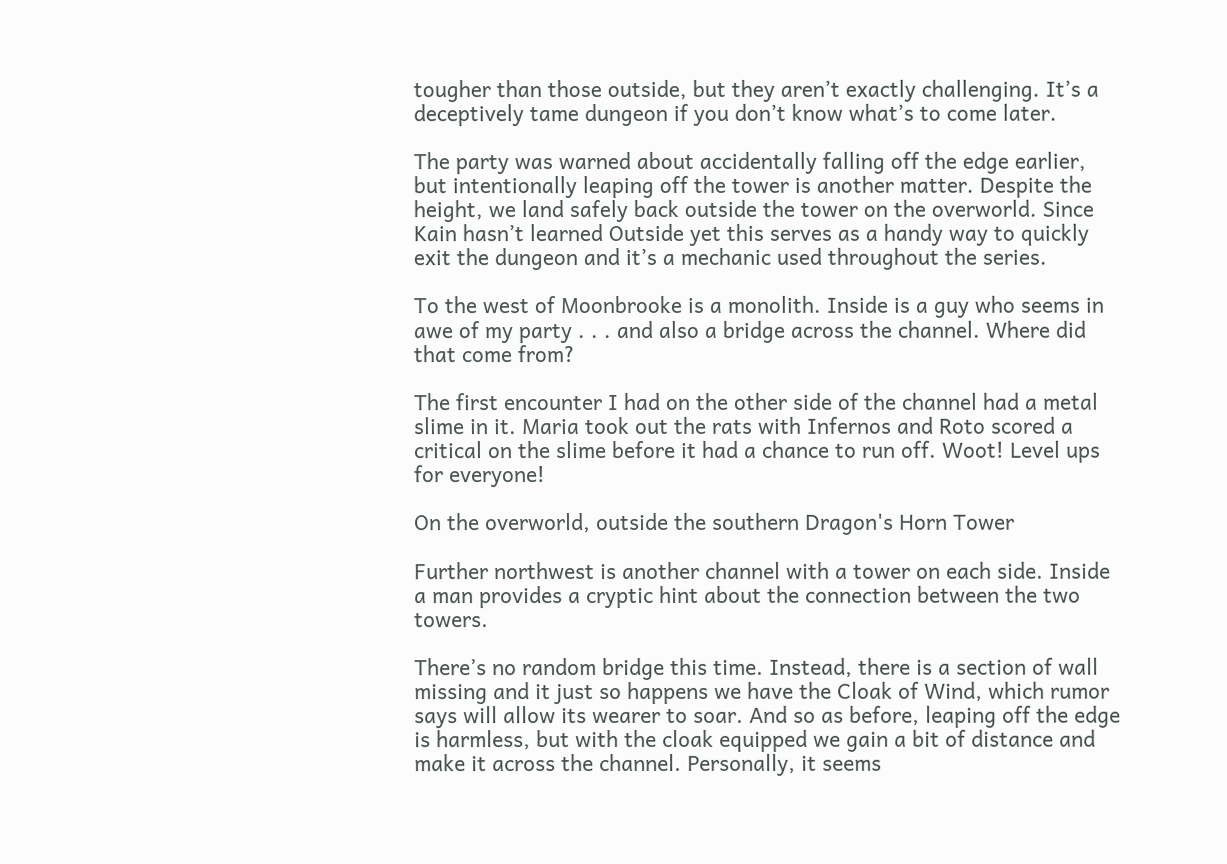tougher than those outside, but they aren’t exactly challenging. It’s a deceptively tame dungeon if you don’t know what’s to come later.

The party was warned about accidentally falling off the edge earlier, but intentionally leaping off the tower is another matter. Despite the height, we land safely back outside the tower on the overworld. Since Kain hasn’t learned Outside yet this serves as a handy way to quickly exit the dungeon and it’s a mechanic used throughout the series.

To the west of Moonbrooke is a monolith. Inside is a guy who seems in awe of my party . . . and also a bridge across the channel. Where did that come from?

The first encounter I had on the other side of the channel had a metal slime in it. Maria took out the rats with Infernos and Roto scored a critical on the slime before it had a chance to run off. Woot! Level ups for everyone!

On the overworld, outside the southern Dragon's Horn Tower

Further northwest is another channel with a tower on each side. Inside a man provides a cryptic hint about the connection between the two towers.

There’s no random bridge this time. Instead, there is a section of wall missing and it just so happens we have the Cloak of Wind, which rumor says will allow its wearer to soar. And so as before, leaping off the edge is harmless, but with the cloak equipped we gain a bit of distance and make it across the channel. Personally, it seems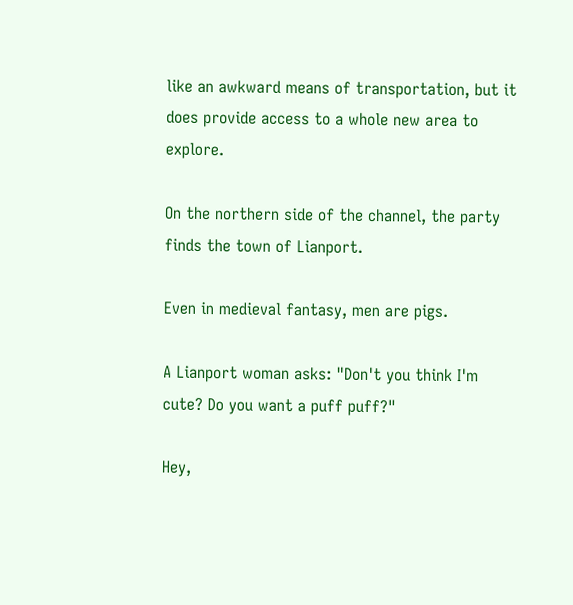like an awkward means of transportation, but it does provide access to a whole new area to explore.

On the northern side of the channel, the party finds the town of Lianport.

Even in medieval fantasy, men are pigs.

A Lianport woman asks: "Don't you think I'm cute? Do you want a puff puff?"

Hey,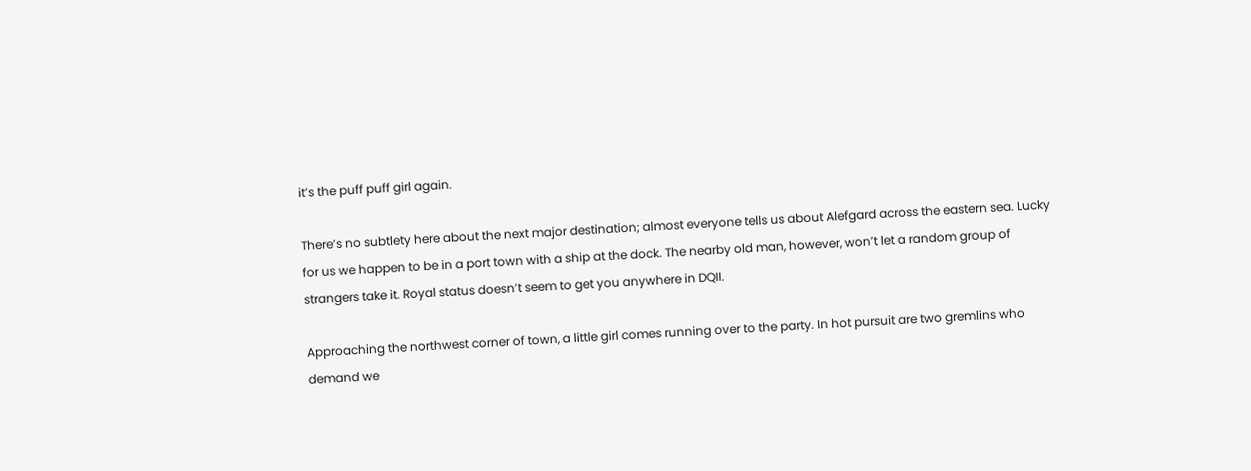it’s the puff puff girl again.

There’s no subtlety here about the next major destination; almost everyone tells us about Alefgard across the eastern sea. Lucky for us we happen to be in a port town with a ship at the dock. The nearby old man, however, won’t let a random group of strangers take it. Royal status doesn’t seem to get you anywhere in DQII.

Approaching the northwest corner of town, a little girl comes running over to the party. In hot pursuit are two gremlins who demand we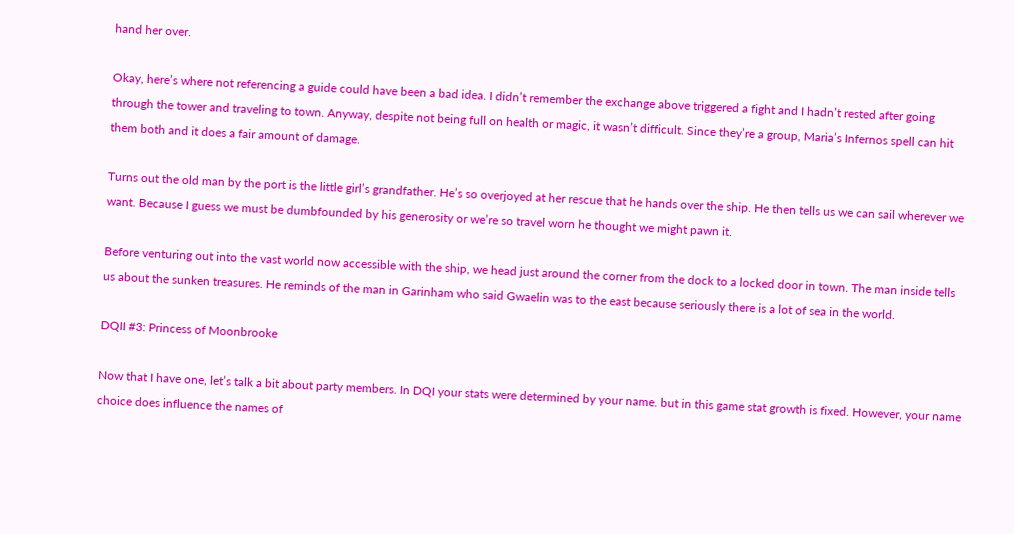hand her over.

Okay, here’s where not referencing a guide could have been a bad idea. I didn’t remember the exchange above triggered a fight and I hadn’t rested after going through the tower and traveling to town. Anyway, despite not being full on health or magic, it wasn’t difficult. Since they’re a group, Maria’s Infernos spell can hit them both and it does a fair amount of damage.

Turns out the old man by the port is the little girl’s grandfather. He’s so overjoyed at her rescue that he hands over the ship. He then tells us we can sail wherever we want. Because I guess we must be dumbfounded by his generosity or we’re so travel worn he thought we might pawn it.

Before venturing out into the vast world now accessible with the ship, we head just around the corner from the dock to a locked door in town. The man inside tells us about the sunken treasures. He reminds of the man in Garinham who said Gwaelin was to the east because seriously there is a lot of sea in the world.

DQII #3: Princess of Moonbrooke

Now that I have one, let’s talk a bit about party members. In DQI your stats were determined by your name. but in this game stat growth is fixed. However, your name choice does influence the names of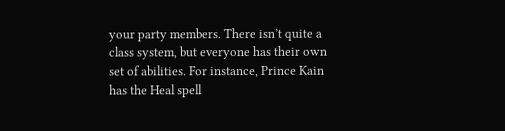your party members. There isn’t quite a class system, but everyone has their own set of abilities. For instance, Prince Kain has the Heal spell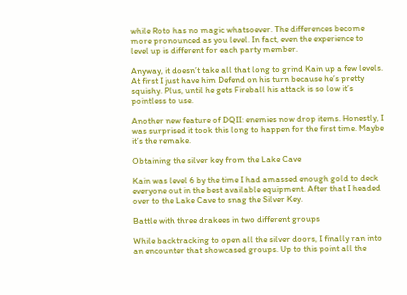while Roto has no magic whatsoever. The differences become more pronounced as you level. In fact, even the experience to level up is different for each party member.

Anyway, it doesn’t take all that long to grind Kain up a few levels. At first I just have him Defend on his turn because he’s pretty squishy. Plus, until he gets Fireball his attack is so low it’s pointless to use.

Another new feature of DQII: enemies now drop items. Honestly, I was surprised it took this long to happen for the first time. Maybe it’s the remake.

Obtaining the silver key from the Lake Cave

Kain was level 6 by the time I had amassed enough gold to deck everyone out in the best available equipment. After that I headed over to the Lake Cave to snag the Silver Key.

Battle with three drakees in two different groups

While backtracking to open all the silver doors, I finally ran into an encounter that showcased groups. Up to this point all the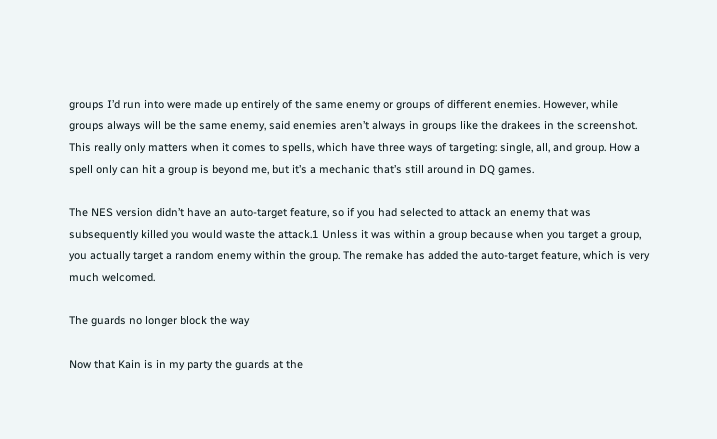groups I’d run into were made up entirely of the same enemy or groups of different enemies. However, while groups always will be the same enemy, said enemies aren’t always in groups like the drakees in the screenshot. This really only matters when it comes to spells, which have three ways of targeting: single, all, and group. How a spell only can hit a group is beyond me, but it’s a mechanic that’s still around in DQ games.

The NES version didn’t have an auto-target feature, so if you had selected to attack an enemy that was subsequently killed you would waste the attack.1 Unless it was within a group because when you target a group, you actually target a random enemy within the group. The remake has added the auto-target feature, which is very much welcomed.

The guards no longer block the way

Now that Kain is in my party the guards at the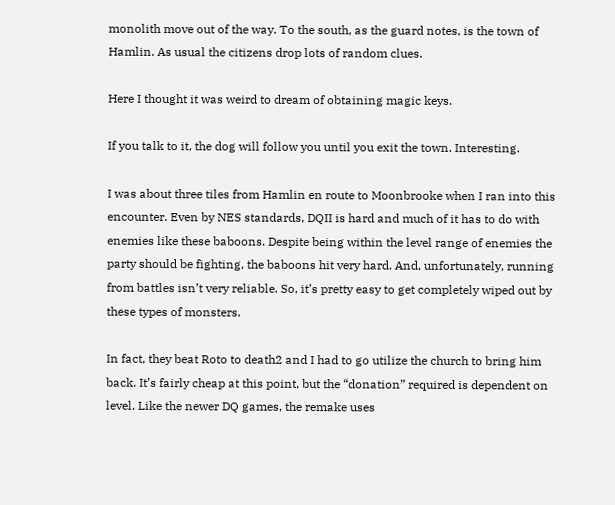monolith move out of the way. To the south, as the guard notes, is the town of Hamlin. As usual the citizens drop lots of random clues.

Here I thought it was weird to dream of obtaining magic keys.

If you talk to it, the dog will follow you until you exit the town. Interesting.

I was about three tiles from Hamlin en route to Moonbrooke when I ran into this encounter. Even by NES standards, DQII is hard and much of it has to do with enemies like these baboons. Despite being within the level range of enemies the party should be fighting, the baboons hit very hard. And, unfortunately, running from battles isn’t very reliable. So, it’s pretty easy to get completely wiped out by these types of monsters.

In fact, they beat Roto to death2 and I had to go utilize the church to bring him back. It’s fairly cheap at this point, but the “donation” required is dependent on level. Like the newer DQ games, the remake uses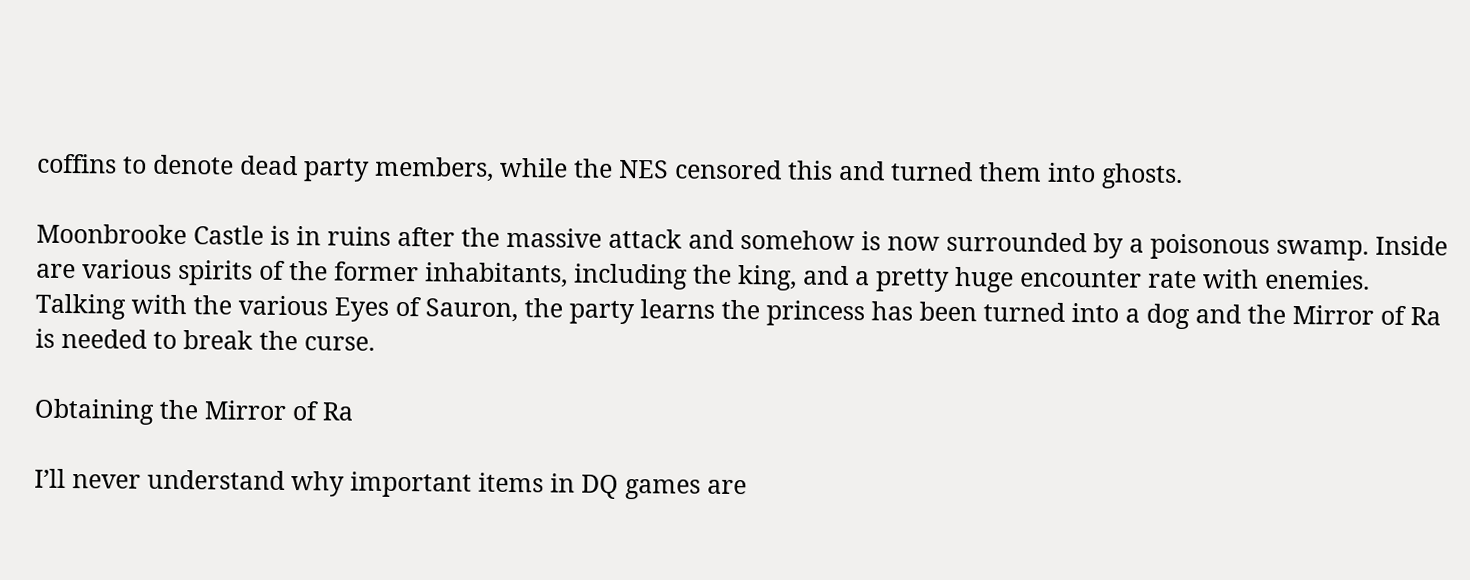coffins to denote dead party members, while the NES censored this and turned them into ghosts.

Moonbrooke Castle is in ruins after the massive attack and somehow is now surrounded by a poisonous swamp. Inside are various spirits of the former inhabitants, including the king, and a pretty huge encounter rate with enemies. Talking with the various Eyes of Sauron, the party learns the princess has been turned into a dog and the Mirror of Ra is needed to break the curse.

Obtaining the Mirror of Ra

I’ll never understand why important items in DQ games are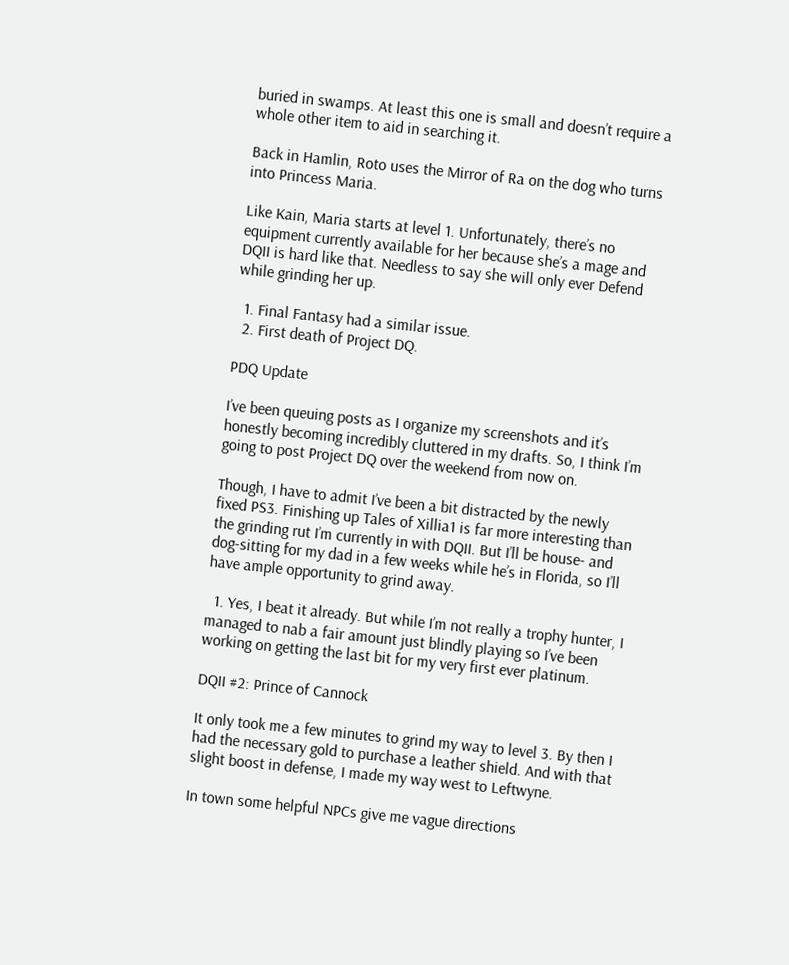buried in swamps. At least this one is small and doesn’t require a whole other item to aid in searching it.

Back in Hamlin, Roto uses the Mirror of Ra on the dog who turns into Princess Maria.

Like Kain, Maria starts at level 1. Unfortunately, there’s no equipment currently available for her because she’s a mage and DQII is hard like that. Needless to say she will only ever Defend while grinding her up.

  1. Final Fantasy had a similar issue.
  2. First death of Project DQ.

PDQ Update

I’ve been queuing posts as I organize my screenshots and it’s honestly becoming incredibly cluttered in my drafts. So, I think I’m going to post Project DQ over the weekend from now on.

Though, I have to admit I’ve been a bit distracted by the newly fixed PS3. Finishing up Tales of Xillia1 is far more interesting than the grinding rut I’m currently in with DQII. But I’ll be house- and dog-sitting for my dad in a few weeks while he’s in Florida, so I’ll have ample opportunity to grind away.

  1. Yes, I beat it already. But while I’m not really a trophy hunter, I managed to nab a fair amount just blindly playing so I’ve been working on getting the last bit for my very first ever platinum.

DQII #2: Prince of Cannock

It only took me a few minutes to grind my way to level 3. By then I had the necessary gold to purchase a leather shield. And with that slight boost in defense, I made my way west to Leftwyne.

In town some helpful NPCs give me vague directions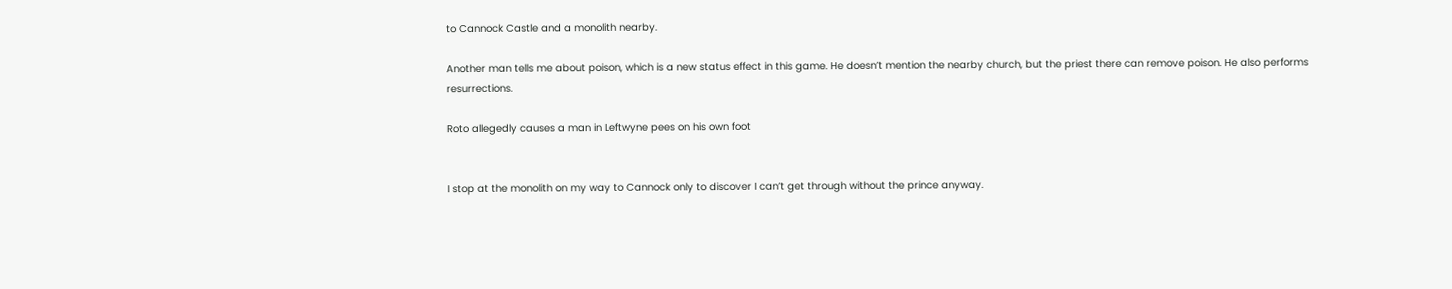to Cannock Castle and a monolith nearby.

Another man tells me about poison, which is a new status effect in this game. He doesn’t mention the nearby church, but the priest there can remove poison. He also performs resurrections.

Roto allegedly causes a man in Leftwyne pees on his own foot


I stop at the monolith on my way to Cannock only to discover I can’t get through without the prince anyway.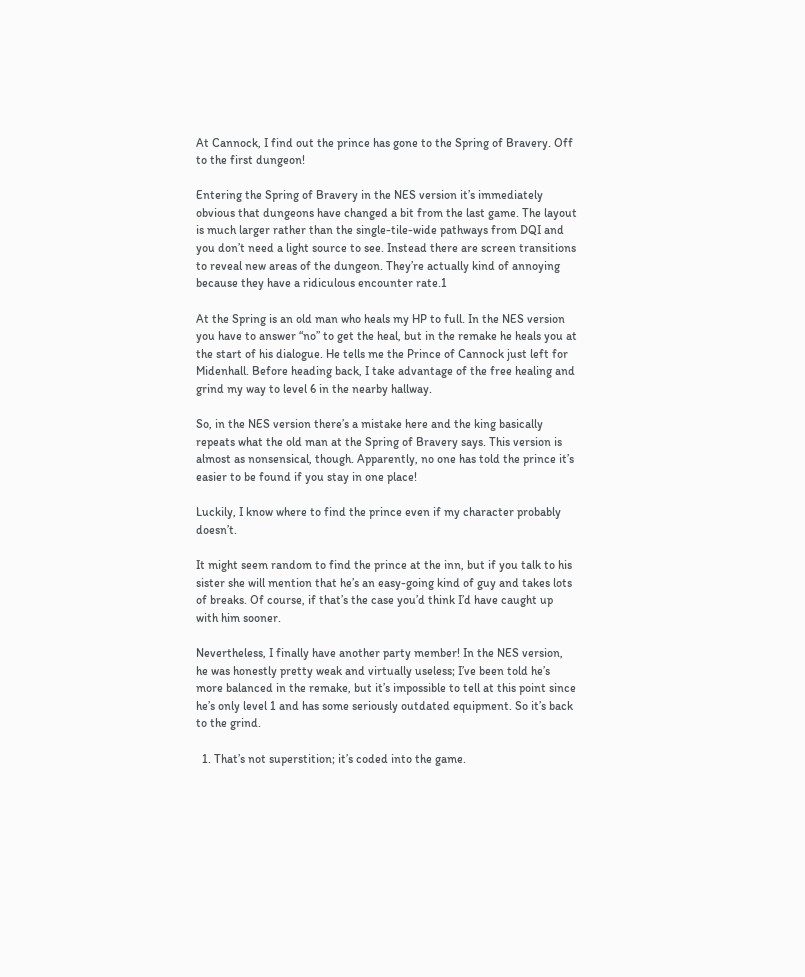At Cannock, I find out the prince has gone to the Spring of Bravery. Off to the first dungeon!

Entering the Spring of Bravery in the NES version it’s immediately obvious that dungeons have changed a bit from the last game. The layout is much larger rather than the single-tile-wide pathways from DQI and you don’t need a light source to see. Instead there are screen transitions to reveal new areas of the dungeon. They’re actually kind of annoying because they have a ridiculous encounter rate.1

At the Spring is an old man who heals my HP to full. In the NES version you have to answer “no” to get the heal, but in the remake he heals you at the start of his dialogue. He tells me the Prince of Cannock just left for Midenhall. Before heading back, I take advantage of the free healing and grind my way to level 6 in the nearby hallway.

So, in the NES version there’s a mistake here and the king basically repeats what the old man at the Spring of Bravery says. This version is almost as nonsensical, though. Apparently, no one has told the prince it’s easier to be found if you stay in one place!

Luckily, I know where to find the prince even if my character probably doesn’t.

It might seem random to find the prince at the inn, but if you talk to his sister she will mention that he’s an easy-going kind of guy and takes lots of breaks. Of course, if that’s the case you’d think I’d have caught up with him sooner.

Nevertheless, I finally have another party member! In the NES version, he was honestly pretty weak and virtually useless; I’ve been told he’s more balanced in the remake, but it’s impossible to tell at this point since he’s only level 1 and has some seriously outdated equipment. So it’s back to the grind.

  1. That’s not superstition; it’s coded into the game.